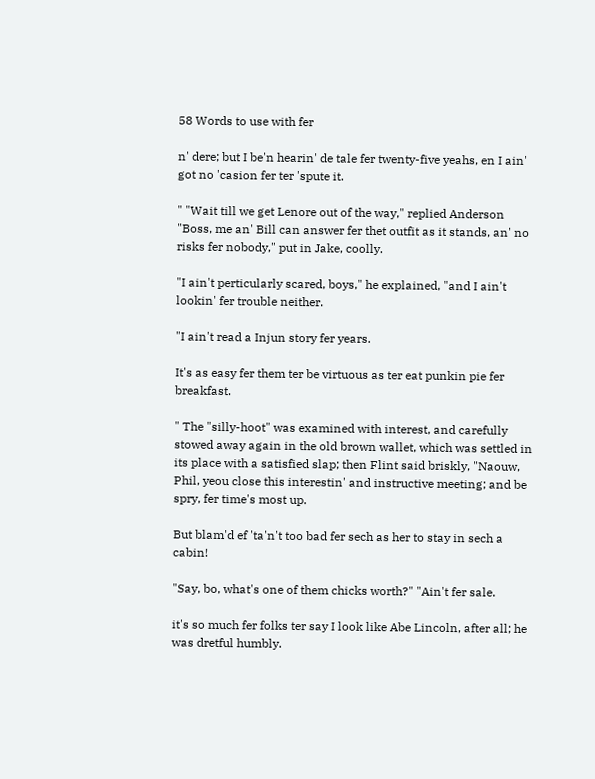58 Words to use with fer

n' dere; but I be'n hearin' de tale fer twenty-five yeahs, en I ain' got no 'casion fer ter 'spute it.

" "Wait till we get Lenore out of the way," replied Anderson "Boss, me an' Bill can answer fer thet outfit as it stands, an' no risks fer nobody," put in Jake, coolly.

"I ain't perticularly scared, boys," he explained, "and I ain't lookin' fer trouble neither.

"I ain't read a Injun story fer years.

It's as easy fer them ter be virtuous as ter eat punkin pie fer breakfast.

" The "silly-hoot" was examined with interest, and carefully stowed away again in the old brown wallet, which was settled in its place with a satisfied slap; then Flint said briskly, "Naouw, Phil, yeou close this interestin' and instructive meeting; and be spry, fer time's most up.

But blam'd ef 'ta'n't too bad fer sech as her to stay in sech a cabin!

"Say, bo, what's one of them chicks worth?" "Ain't fer sale.

it's so much fer folks ter say I look like Abe Lincoln, after all; he was dretful humbly.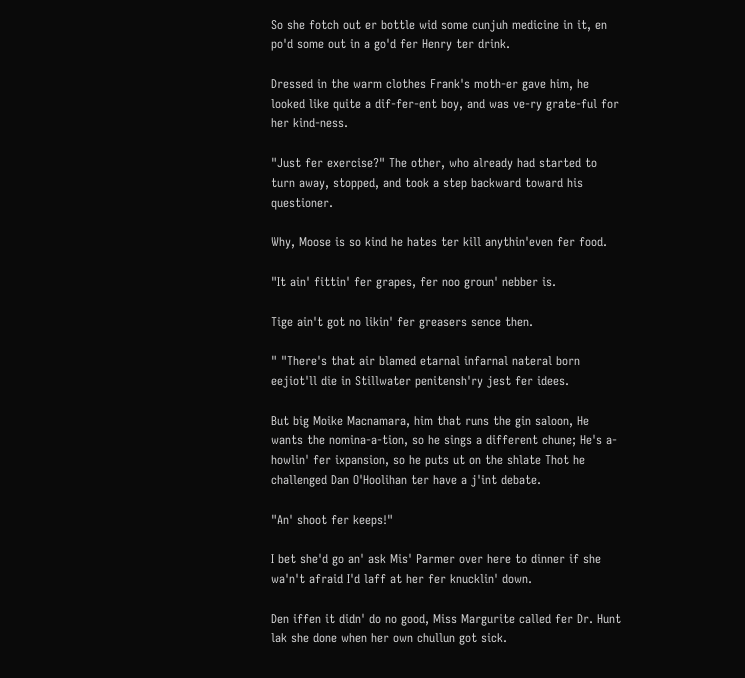So she fotch out er bottle wid some cunjuh medicine in it, en po'd some out in a go'd fer Henry ter drink.

Dressed in the warm clothes Frank's moth-er gave him, he looked like quite a dif-fer-ent boy, and was ve-ry grate-ful for her kind-ness.

"Just fer exercise?" The other, who already had started to turn away, stopped, and took a step backward toward his questioner.

Why, Moose is so kind he hates ter kill anythin'even fer food.

"It ain' fittin' fer grapes, fer noo groun' nebber is.

Tige ain't got no likin' fer greasers sence then.

" "There's that air blamed etarnal infarnal nateral born eejiot'll die in Stillwater penitensh'ry jest fer idees.

But big Moike Macnamara, him that runs the gin saloon, He wants the nomina-a-tion, so he sings a different chune; He's a-howlin' fer ixpansion, so he puts ut on the shlate Thot he challenged Dan O'Hoolihan ter have a j'int debate.

"An' shoot fer keeps!"

I bet she'd go an' ask Mis' Parmer over here to dinner if she wa'n't afraid I'd laff at her fer knucklin' down.

Den iffen it didn' do no good, Miss Margurite called fer Dr. Hunt lak she done when her own chullun got sick.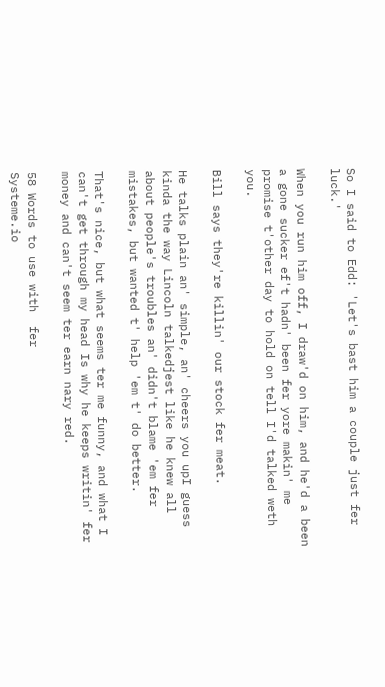So I said to Edd: 'Let's bast him a couple just fer luck.'

When you run him off, I draw'd on him, and he'd a been a gone sucker ef't hadn' been fer yore makin' me promise t'other day to hold on tell I'd talked weth you.

Bill says they're killin' our stock fer meat.

He talks plain an' simple, an' cheers you upI guess kinda the way Lincoln talkedjest like he knew all about people's troubles an' didn't blame 'em fer mistakes, but wanted t' help 'em t' do better.

That's nice, but what seems ter me funny, and what I can't get through my head Is why he keeps writin' fer money and can't seem ter earn nary red.

58 Words to use with  fer
Systeme.io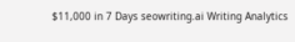$11,000 in 7 Days seowriting.ai Writing Analytics